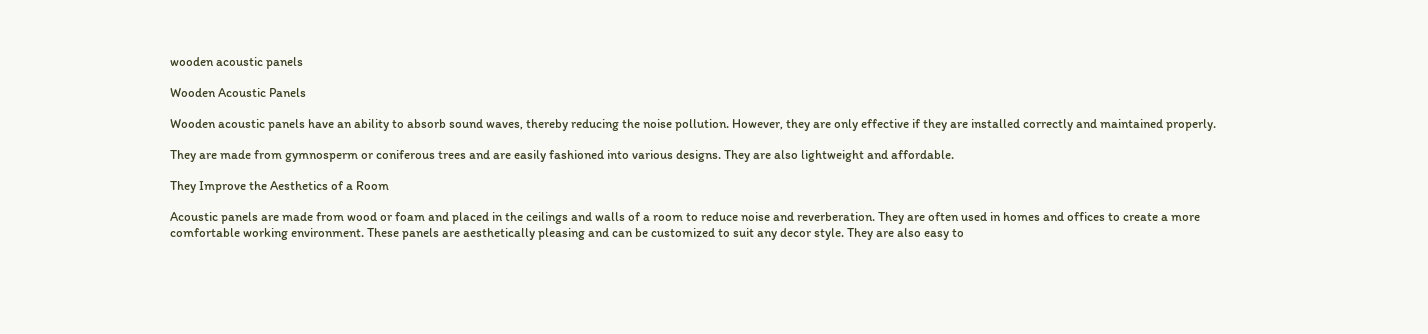wooden acoustic panels

Wooden Acoustic Panels

Wooden acoustic panels have an ability to absorb sound waves, thereby reducing the noise pollution. However, they are only effective if they are installed correctly and maintained properly.

They are made from gymnosperm or coniferous trees and are easily fashioned into various designs. They are also lightweight and affordable.

They Improve the Aesthetics of a Room

Acoustic panels are made from wood or foam and placed in the ceilings and walls of a room to reduce noise and reverberation. They are often used in homes and offices to create a more comfortable working environment. These panels are aesthetically pleasing and can be customized to suit any decor style. They are also easy to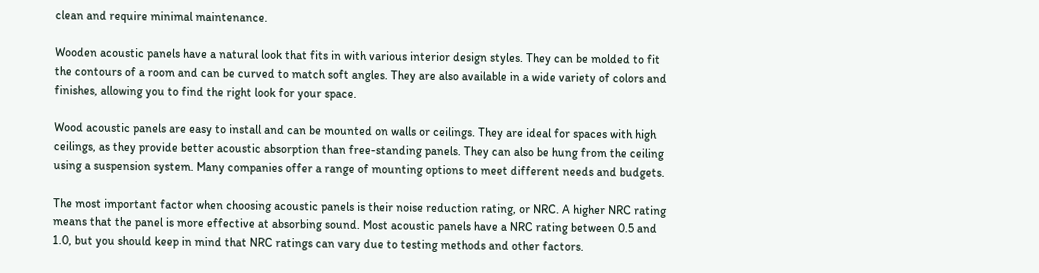clean and require minimal maintenance.

Wooden acoustic panels have a natural look that fits in with various interior design styles. They can be molded to fit the contours of a room and can be curved to match soft angles. They are also available in a wide variety of colors and finishes, allowing you to find the right look for your space.

Wood acoustic panels are easy to install and can be mounted on walls or ceilings. They are ideal for spaces with high ceilings, as they provide better acoustic absorption than free-standing panels. They can also be hung from the ceiling using a suspension system. Many companies offer a range of mounting options to meet different needs and budgets.

The most important factor when choosing acoustic panels is their noise reduction rating, or NRC. A higher NRC rating means that the panel is more effective at absorbing sound. Most acoustic panels have a NRC rating between 0.5 and 1.0, but you should keep in mind that NRC ratings can vary due to testing methods and other factors.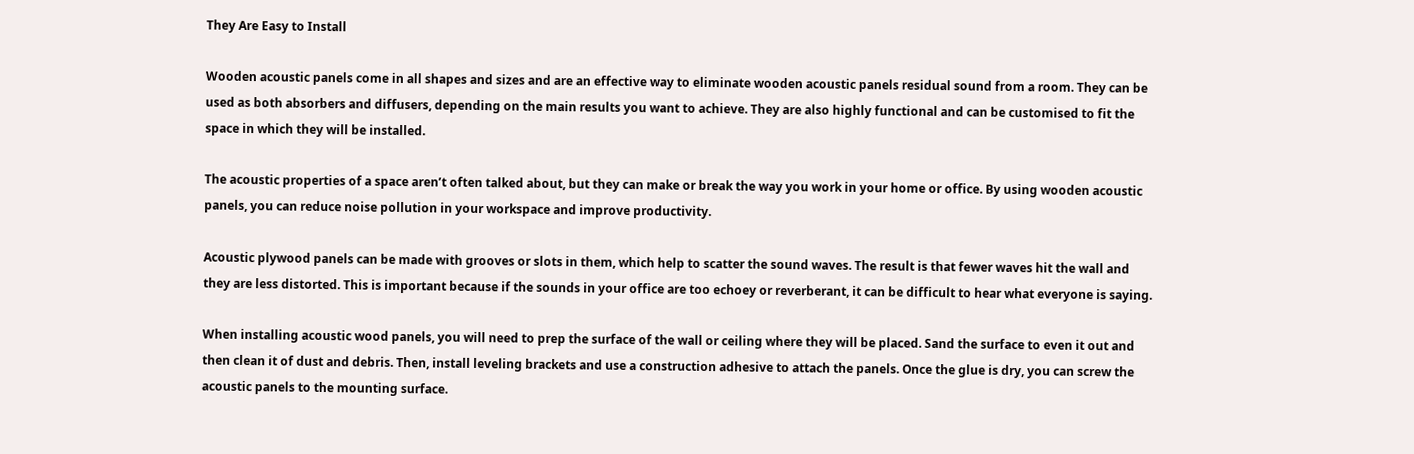They Are Easy to Install

Wooden acoustic panels come in all shapes and sizes and are an effective way to eliminate wooden acoustic panels residual sound from a room. They can be used as both absorbers and diffusers, depending on the main results you want to achieve. They are also highly functional and can be customised to fit the space in which they will be installed.

The acoustic properties of a space aren’t often talked about, but they can make or break the way you work in your home or office. By using wooden acoustic panels, you can reduce noise pollution in your workspace and improve productivity.

Acoustic plywood panels can be made with grooves or slots in them, which help to scatter the sound waves. The result is that fewer waves hit the wall and they are less distorted. This is important because if the sounds in your office are too echoey or reverberant, it can be difficult to hear what everyone is saying.

When installing acoustic wood panels, you will need to prep the surface of the wall or ceiling where they will be placed. Sand the surface to even it out and then clean it of dust and debris. Then, install leveling brackets and use a construction adhesive to attach the panels. Once the glue is dry, you can screw the acoustic panels to the mounting surface.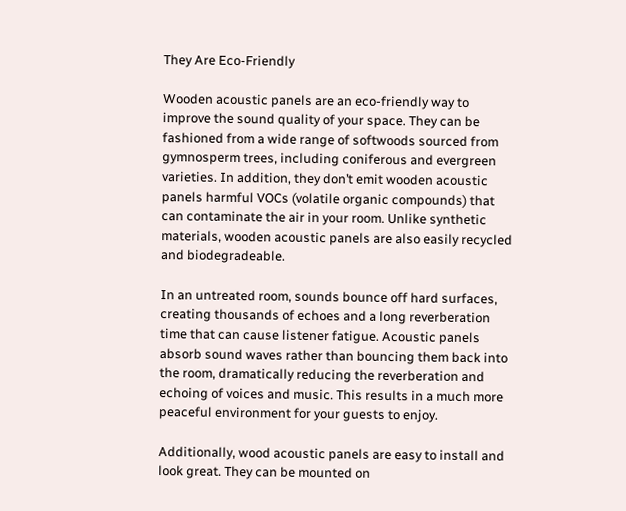They Are Eco-Friendly

Wooden acoustic panels are an eco-friendly way to improve the sound quality of your space. They can be fashioned from a wide range of softwoods sourced from gymnosperm trees, including coniferous and evergreen varieties. In addition, they don’t emit wooden acoustic panels harmful VOCs (volatile organic compounds) that can contaminate the air in your room. Unlike synthetic materials, wooden acoustic panels are also easily recycled and biodegradeable.

In an untreated room, sounds bounce off hard surfaces, creating thousands of echoes and a long reverberation time that can cause listener fatigue. Acoustic panels absorb sound waves rather than bouncing them back into the room, dramatically reducing the reverberation and echoing of voices and music. This results in a much more peaceful environment for your guests to enjoy.

Additionally, wood acoustic panels are easy to install and look great. They can be mounted on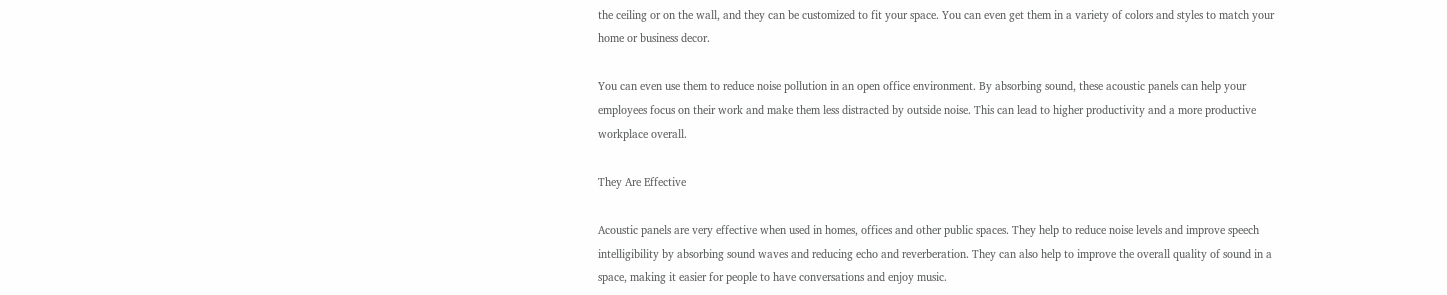the ceiling or on the wall, and they can be customized to fit your space. You can even get them in a variety of colors and styles to match your home or business decor.

You can even use them to reduce noise pollution in an open office environment. By absorbing sound, these acoustic panels can help your employees focus on their work and make them less distracted by outside noise. This can lead to higher productivity and a more productive workplace overall.

They Are Effective

Acoustic panels are very effective when used in homes, offices and other public spaces. They help to reduce noise levels and improve speech intelligibility by absorbing sound waves and reducing echo and reverberation. They can also help to improve the overall quality of sound in a space, making it easier for people to have conversations and enjoy music.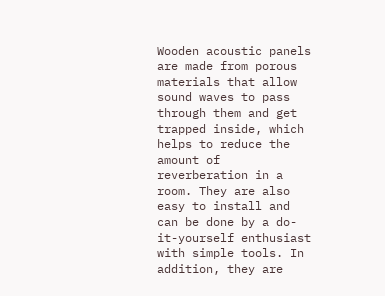Wooden acoustic panels are made from porous materials that allow sound waves to pass through them and get trapped inside, which helps to reduce the amount of reverberation in a room. They are also easy to install and can be done by a do-it-yourself enthusiast with simple tools. In addition, they are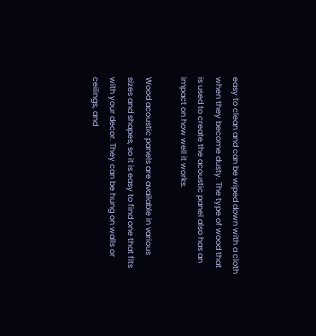easy to clean and can be wiped down with a cloth when they become dusty. The type of wood that is used to create the acoustic panel also has an impact on how well it works.

Wood acoustic panels are available in various sizes and shapes, so it is easy to find one that fits with your decor. They can be hung on walls or ceilings, and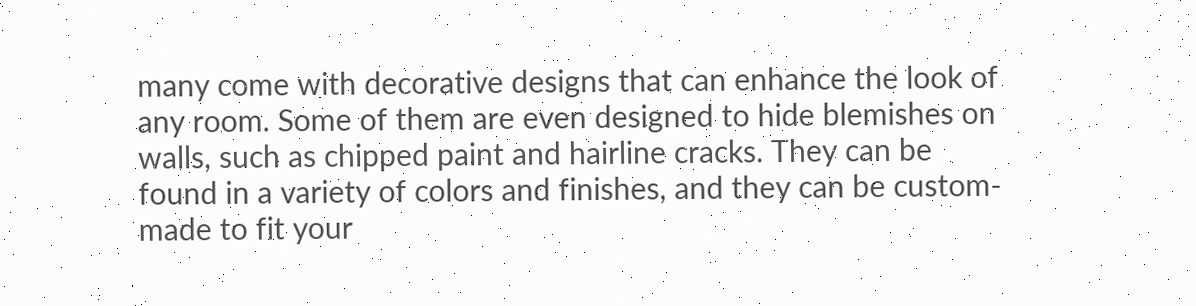many come with decorative designs that can enhance the look of any room. Some of them are even designed to hide blemishes on walls, such as chipped paint and hairline cracks. They can be found in a variety of colors and finishes, and they can be custom-made to fit your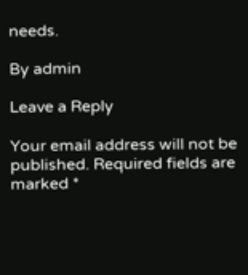needs.

By admin

Leave a Reply

Your email address will not be published. Required fields are marked *